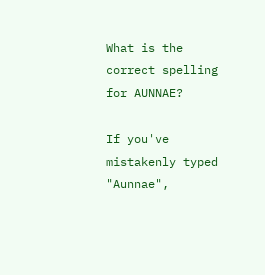What is the correct spelling for AUNNAE?

If you've mistakenly typed "Aunnae",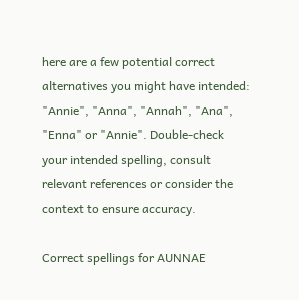here are a few potential correct alternatives you might have intended: "Annie", "Anna", "Annah", "Ana", "Enna" or "Annie". Double-check your intended spelling, consult relevant references or consider the context to ensure accuracy.

Correct spellings for AUNNAE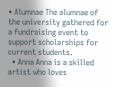• Alumnae The alumnae of the university gathered for a fundraising event to support scholarships for current students.
  • Anna Anna is a skilled artist who loves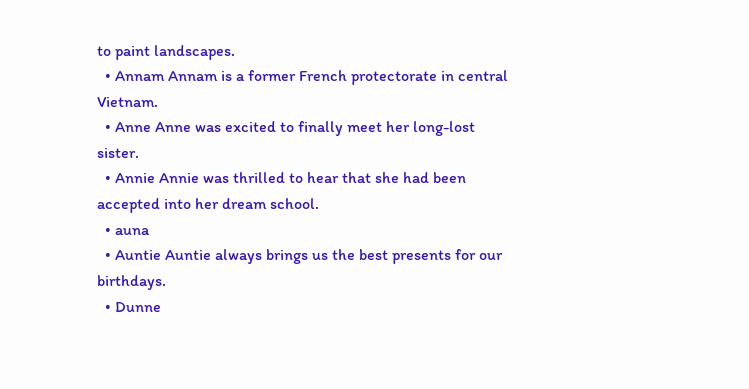to paint landscapes.
  • Annam Annam is a former French protectorate in central Vietnam.
  • Anne Anne was excited to finally meet her long-lost sister.
  • Annie Annie was thrilled to hear that she had been accepted into her dream school.
  • auna
  • Auntie Auntie always brings us the best presents for our birthdays.
  • Dunne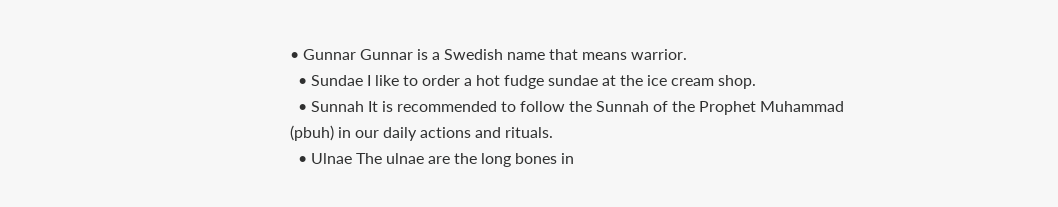• Gunnar Gunnar is a Swedish name that means warrior.
  • Sundae I like to order a hot fudge sundae at the ice cream shop.
  • Sunnah It is recommended to follow the Sunnah of the Prophet Muhammad (pbuh) in our daily actions and rituals.
  • Ulnae The ulnae are the long bones in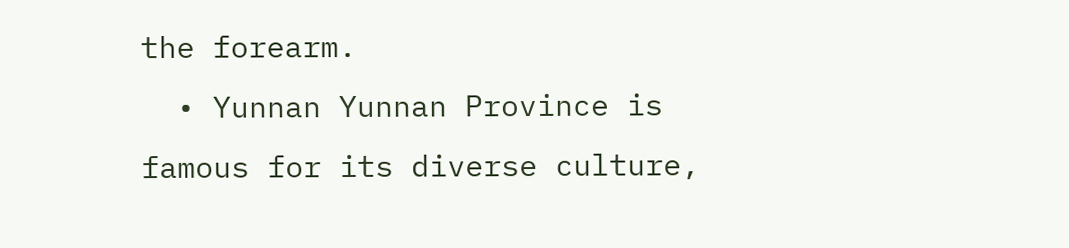the forearm.
  • Yunnan Yunnan Province is famous for its diverse culture,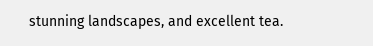stunning landscapes, and excellent tea.